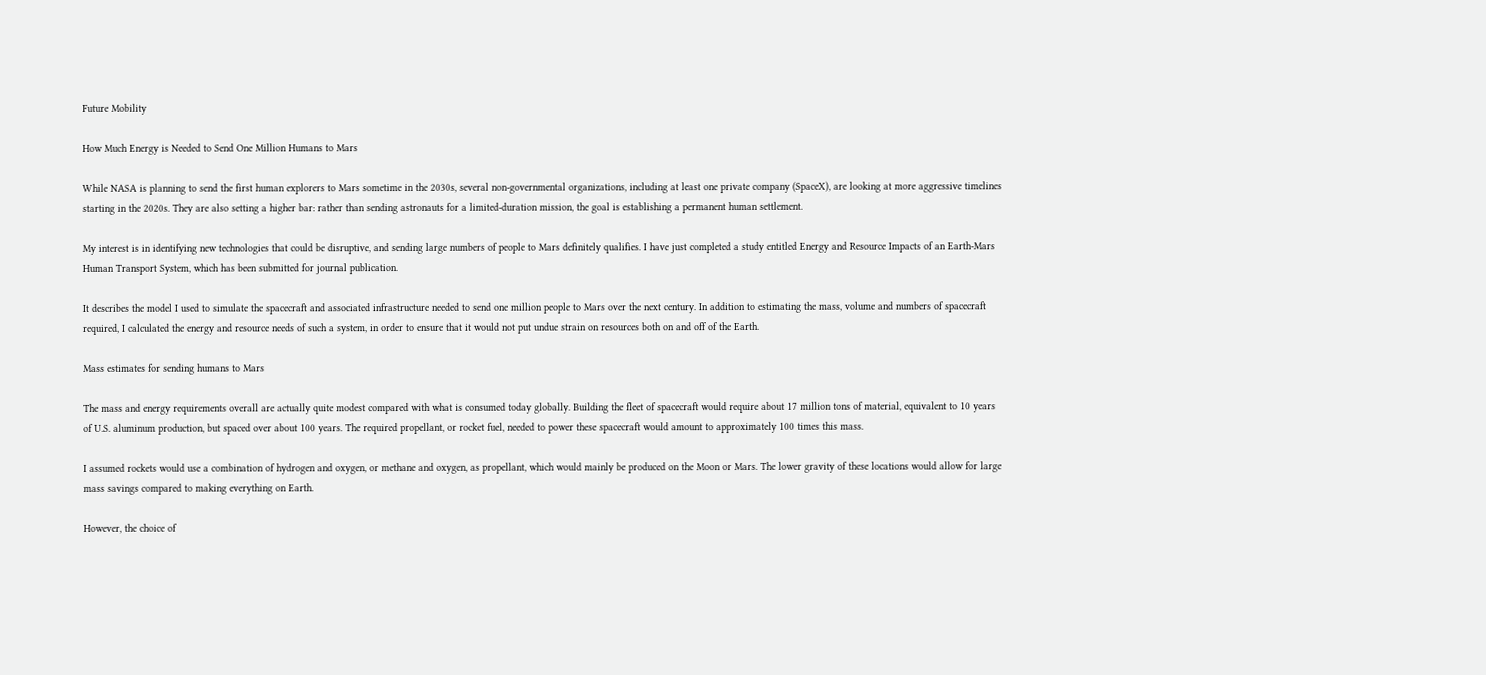Future Mobility

How Much Energy is Needed to Send One Million Humans to Mars

While NASA is planning to send the first human explorers to Mars sometime in the 2030s, several non-governmental organizations, including at least one private company (SpaceX), are looking at more aggressive timelines starting in the 2020s. They are also setting a higher bar: rather than sending astronauts for a limited-duration mission, the goal is establishing a permanent human settlement.

My interest is in identifying new technologies that could be disruptive, and sending large numbers of people to Mars definitely qualifies. I have just completed a study entitled Energy and Resource Impacts of an Earth-Mars Human Transport System, which has been submitted for journal publication.

It describes the model I used to simulate the spacecraft and associated infrastructure needed to send one million people to Mars over the next century. In addition to estimating the mass, volume and numbers of spacecraft required, I calculated the energy and resource needs of such a system, in order to ensure that it would not put undue strain on resources both on and off of the Earth.

Mass estimates for sending humans to Mars

The mass and energy requirements overall are actually quite modest compared with what is consumed today globally. Building the fleet of spacecraft would require about 17 million tons of material, equivalent to 10 years of U.S. aluminum production, but spaced over about 100 years. The required propellant, or rocket fuel, needed to power these spacecraft would amount to approximately 100 times this mass.

I assumed rockets would use a combination of hydrogen and oxygen, or methane and oxygen, as propellant, which would mainly be produced on the Moon or Mars. The lower gravity of these locations would allow for large mass savings compared to making everything on Earth.

However, the choice of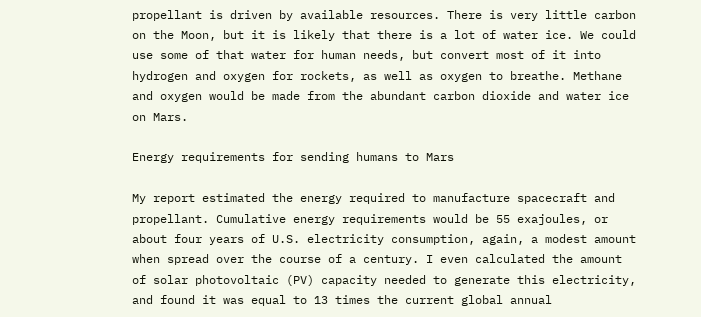propellant is driven by available resources. There is very little carbon on the Moon, but it is likely that there is a lot of water ice. We could use some of that water for human needs, but convert most of it into hydrogen and oxygen for rockets, as well as oxygen to breathe. Methane and oxygen would be made from the abundant carbon dioxide and water ice on Mars.

Energy requirements for sending humans to Mars

My report estimated the energy required to manufacture spacecraft and propellant. Cumulative energy requirements would be 55 exajoules, or about four years of U.S. electricity consumption, again, a modest amount when spread over the course of a century. I even calculated the amount of solar photovoltaic (PV) capacity needed to generate this electricity, and found it was equal to 13 times the current global annual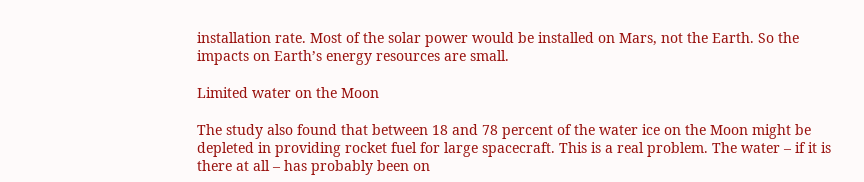installation rate. Most of the solar power would be installed on Mars, not the Earth. So the impacts on Earth’s energy resources are small.

Limited water on the Moon

The study also found that between 18 and 78 percent of the water ice on the Moon might be depleted in providing rocket fuel for large spacecraft. This is a real problem. The water – if it is there at all – has probably been on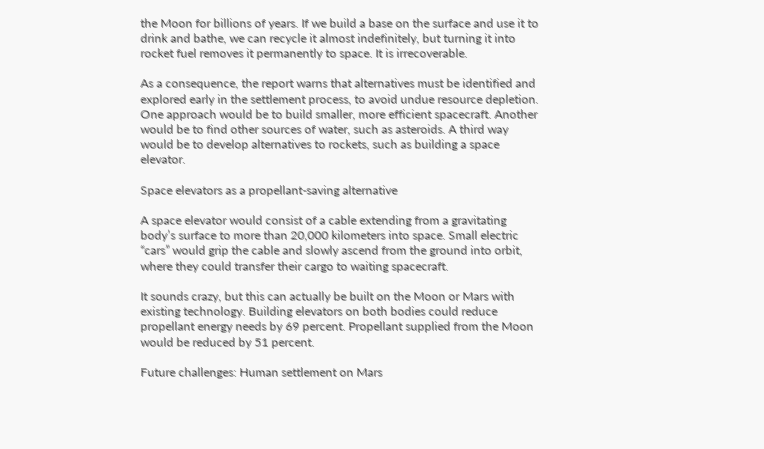the Moon for billions of years. If we build a base on the surface and use it to drink and bathe, we can recycle it almost indefinitely, but turning it into rocket fuel removes it permanently to space. It is irrecoverable.

As a consequence, the report warns that alternatives must be identified and explored early in the settlement process, to avoid undue resource depletion. One approach would be to build smaller, more efficient spacecraft. Another would be to find other sources of water, such as asteroids. A third way would be to develop alternatives to rockets, such as building a space elevator.

Space elevators as a propellant-saving alternative

A space elevator would consist of a cable extending from a gravitating body’s surface to more than 20,000 kilometers into space. Small electric “cars” would grip the cable and slowly ascend from the ground into orbit, where they could transfer their cargo to waiting spacecraft.

It sounds crazy, but this can actually be built on the Moon or Mars with existing technology. Building elevators on both bodies could reduce propellant energy needs by 69 percent. Propellant supplied from the Moon would be reduced by 51 percent.

Future challenges: Human settlement on Mars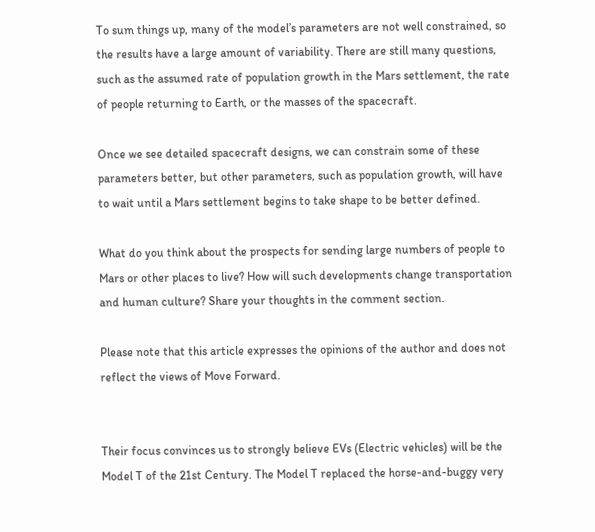To sum things up, many of the model’s parameters are not well constrained, so the results have a large amount of variability. There are still many questions, such as the assumed rate of population growth in the Mars settlement, the rate of people returning to Earth, or the masses of the spacecraft.

Once we see detailed spacecraft designs, we can constrain some of these parameters better, but other parameters, such as population growth, will have to wait until a Mars settlement begins to take shape to be better defined.

What do you think about the prospects for sending large numbers of people to Mars or other places to live? How will such developments change transportation and human culture? Share your thoughts in the comment section.

Please note that this article expresses the opinions of the author and does not reflect the views of Move Forward.


Their focus convinces us to strongly believe EVs (Electric vehicles) will be the Model T of the 21st Century. The Model T replaced the horse-and-buggy very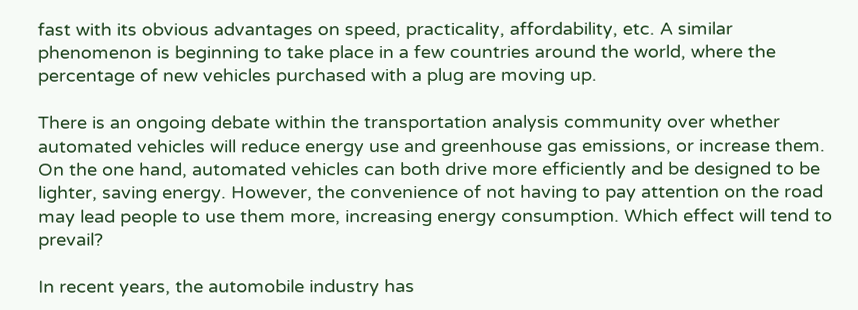fast with its obvious advantages on speed, practicality, affordability, etc. A similar phenomenon is beginning to take place in a few countries around the world, where the percentage of new vehicles purchased with a plug are moving up.

There is an ongoing debate within the transportation analysis community over whether automated vehicles will reduce energy use and greenhouse gas emissions, or increase them. On the one hand, automated vehicles can both drive more efficiently and be designed to be lighter, saving energy. However, the convenience of not having to pay attention on the road may lead people to use them more, increasing energy consumption. Which effect will tend to prevail?

In recent years, the automobile industry has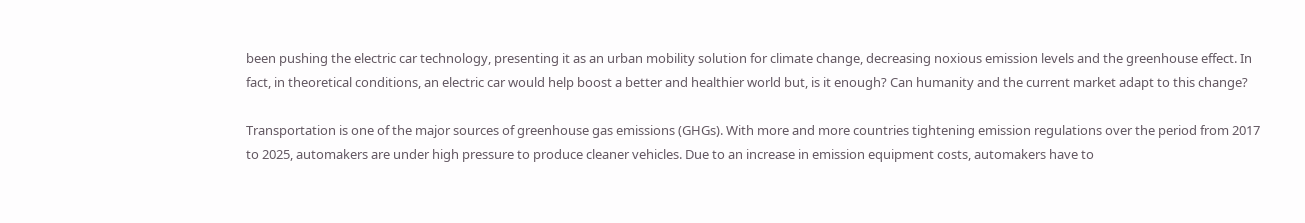been pushing the electric car technology, presenting it as an urban mobility solution for climate change, decreasing noxious emission levels and the greenhouse effect. In fact, in theoretical conditions, an electric car would help boost a better and healthier world but, is it enough? Can humanity and the current market adapt to this change?

Transportation is one of the major sources of greenhouse gas emissions (GHGs). With more and more countries tightening emission regulations over the period from 2017 to 2025, automakers are under high pressure to produce cleaner vehicles. Due to an increase in emission equipment costs, automakers have to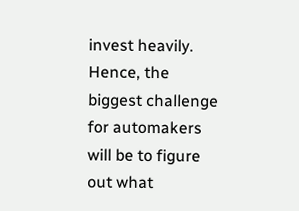invest heavily. Hence, the biggest challenge for automakers will be to figure out what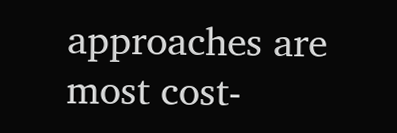approaches are most cost-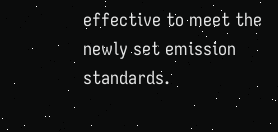effective to meet the newly set emission standards.